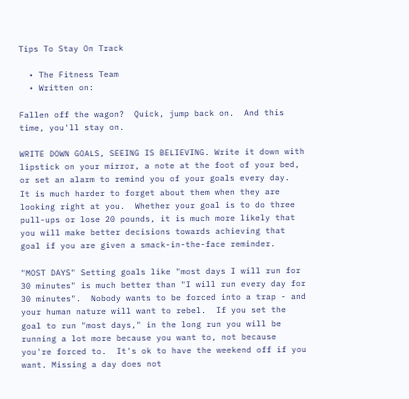Tips To Stay On Track

  • The Fitness Team
  • Written on:

Fallen off the wagon?  Quick, jump back on.  And this time, you'll stay on.

WRITE DOWN GOALS, SEEING IS BELIEVING. Write it down with lipstick on your mirror, a note at the foot of your bed, or set an alarm to remind you of your goals every day.  It is much harder to forget about them when they are looking right at you.  Whether your goal is to do three pull-ups or lose 20 pounds, it is much more likely that you will make better decisions towards achieving that goal if you are given a smack-in-the-face reminder.

"MOST DAYS" Setting goals like "most days I will run for 30 minutes" is much better than "I will run every day for 30 minutes".  Nobody wants to be forced into a trap - and your human nature will want to rebel.  If you set the goal to run "most days," in the long run you will be running a lot more because you want to, not because you're forced to.  It's ok to have the weekend off if you want. Missing a day does not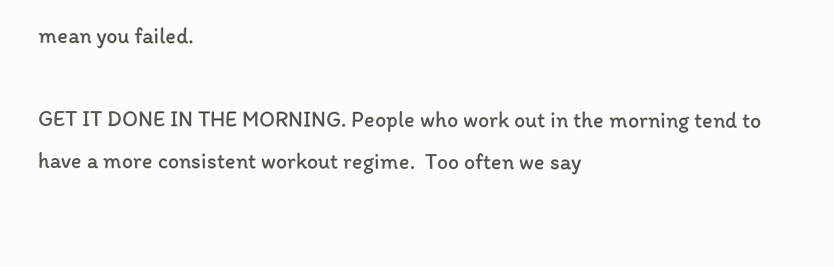mean you failed.

GET IT DONE IN THE MORNING. People who work out in the morning tend to have a more consistent workout regime.  Too often we say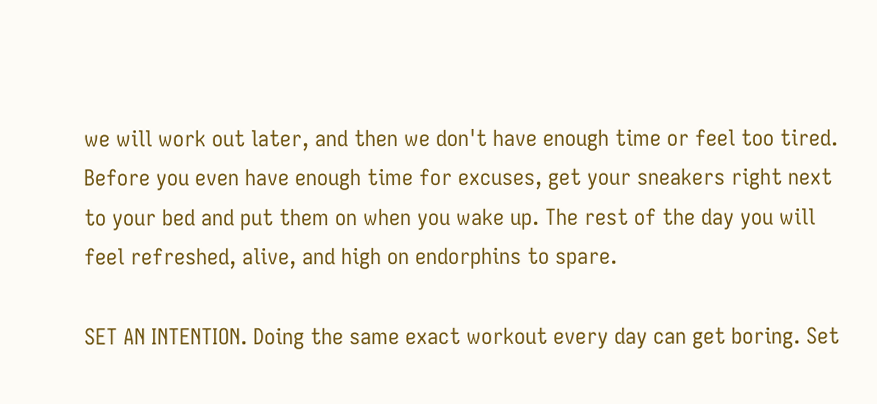we will work out later, and then we don't have enough time or feel too tired.  Before you even have enough time for excuses, get your sneakers right next to your bed and put them on when you wake up. The rest of the day you will feel refreshed, alive, and high on endorphins to spare.

SET AN INTENTION. Doing the same exact workout every day can get boring. Set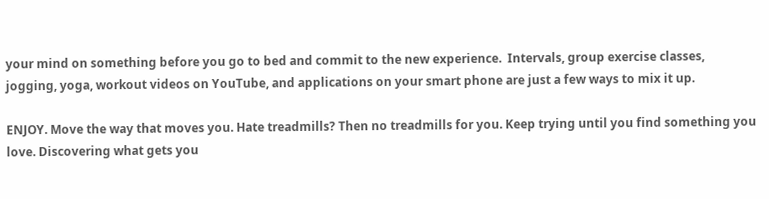your mind on something before you go to bed and commit to the new experience.  Intervals, group exercise classes, jogging, yoga, workout videos on YouTube, and applications on your smart phone are just a few ways to mix it up.

ENJOY. Move the way that moves you. Hate treadmills? Then no treadmills for you. Keep trying until you find something you love. Discovering what gets you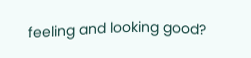feeling and looking good?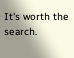It's worth the search.